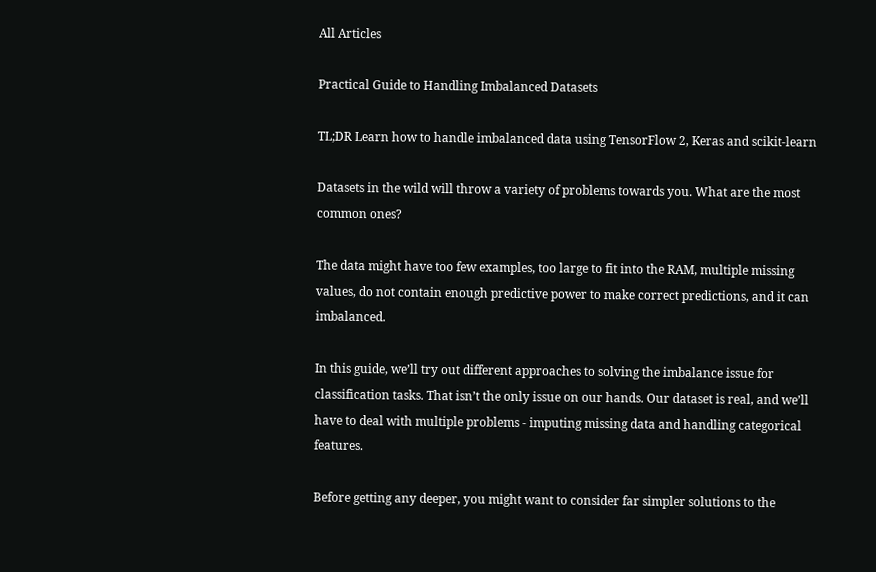All Articles

Practical Guide to Handling Imbalanced Datasets

TL;DR Learn how to handle imbalanced data using TensorFlow 2, Keras and scikit-learn

Datasets in the wild will throw a variety of problems towards you. What are the most common ones?

The data might have too few examples, too large to fit into the RAM, multiple missing values, do not contain enough predictive power to make correct predictions, and it can imbalanced.

In this guide, we’ll try out different approaches to solving the imbalance issue for classification tasks. That isn’t the only issue on our hands. Our dataset is real, and we’ll have to deal with multiple problems - imputing missing data and handling categorical features.

Before getting any deeper, you might want to consider far simpler solutions to the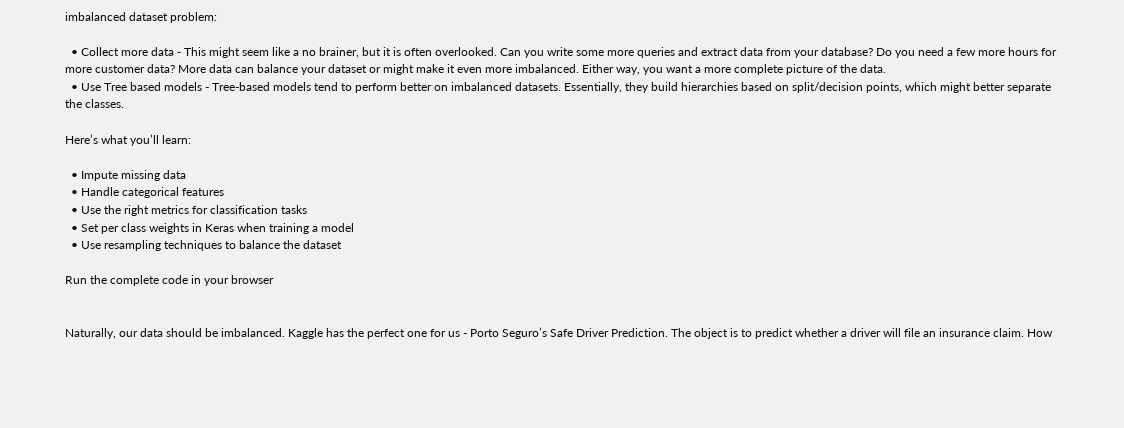imbalanced dataset problem:

  • Collect more data - This might seem like a no brainer, but it is often overlooked. Can you write some more queries and extract data from your database? Do you need a few more hours for more customer data? More data can balance your dataset or might make it even more imbalanced. Either way, you want a more complete picture of the data.
  • Use Tree based models - Tree-based models tend to perform better on imbalanced datasets. Essentially, they build hierarchies based on split/decision points, which might better separate the classes.

Here’s what you’ll learn:

  • Impute missing data
  • Handle categorical features
  • Use the right metrics for classification tasks
  • Set per class weights in Keras when training a model
  • Use resampling techniques to balance the dataset

Run the complete code in your browser


Naturally, our data should be imbalanced. Kaggle has the perfect one for us - Porto Seguro’s Safe Driver Prediction. The object is to predict whether a driver will file an insurance claim. How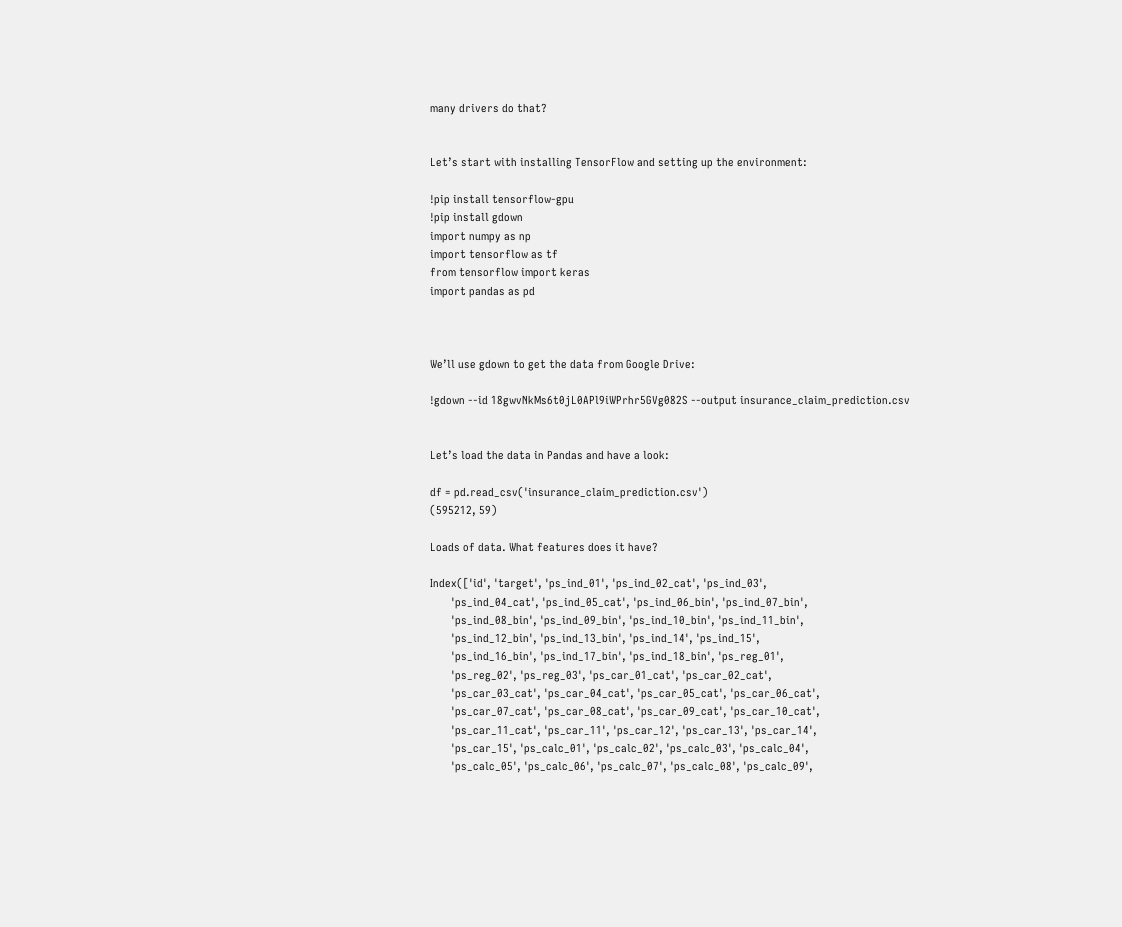many drivers do that?


Let’s start with installing TensorFlow and setting up the environment:

!pip install tensorflow-gpu
!pip install gdown
import numpy as np
import tensorflow as tf
from tensorflow import keras
import pandas as pd



We’ll use gdown to get the data from Google Drive:

!gdown --id 18gwvNkMs6t0jL0APl9iWPrhr5GVg082S --output insurance_claim_prediction.csv


Let’s load the data in Pandas and have a look:

df = pd.read_csv('insurance_claim_prediction.csv')
(595212, 59)

Loads of data. What features does it have?

Index(['id', 'target', 'ps_ind_01', 'ps_ind_02_cat', 'ps_ind_03',
       'ps_ind_04_cat', 'ps_ind_05_cat', 'ps_ind_06_bin', 'ps_ind_07_bin',
       'ps_ind_08_bin', 'ps_ind_09_bin', 'ps_ind_10_bin', 'ps_ind_11_bin',
       'ps_ind_12_bin', 'ps_ind_13_bin', 'ps_ind_14', 'ps_ind_15',
       'ps_ind_16_bin', 'ps_ind_17_bin', 'ps_ind_18_bin', 'ps_reg_01',
       'ps_reg_02', 'ps_reg_03', 'ps_car_01_cat', 'ps_car_02_cat',
       'ps_car_03_cat', 'ps_car_04_cat', 'ps_car_05_cat', 'ps_car_06_cat',
       'ps_car_07_cat', 'ps_car_08_cat', 'ps_car_09_cat', 'ps_car_10_cat',
       'ps_car_11_cat', 'ps_car_11', 'ps_car_12', 'ps_car_13', 'ps_car_14',
       'ps_car_15', 'ps_calc_01', 'ps_calc_02', 'ps_calc_03', 'ps_calc_04',
       'ps_calc_05', 'ps_calc_06', 'ps_calc_07', 'ps_calc_08', 'ps_calc_09',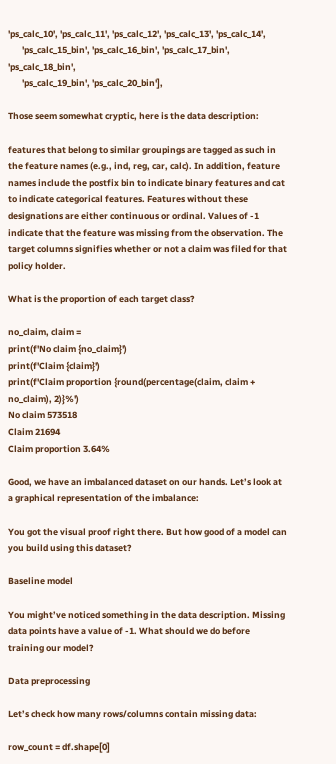'ps_calc_10', 'ps_calc_11', 'ps_calc_12', 'ps_calc_13', 'ps_calc_14',
       'ps_calc_15_bin', 'ps_calc_16_bin', 'ps_calc_17_bin', 'ps_calc_18_bin',
       'ps_calc_19_bin', 'ps_calc_20_bin'],

Those seem somewhat cryptic, here is the data description:

features that belong to similar groupings are tagged as such in the feature names (e.g., ind, reg, car, calc). In addition, feature names include the postfix bin to indicate binary features and cat to indicate categorical features. Features without these designations are either continuous or ordinal. Values of -1 indicate that the feature was missing from the observation. The target columns signifies whether or not a claim was filed for that policy holder.

What is the proportion of each target class?

no_claim, claim =
print(f'No claim {no_claim}')
print(f'Claim {claim}')
print(f'Claim proportion {round(percentage(claim, claim + no_claim), 2)}%')
No claim 573518
Claim 21694
Claim proportion 3.64%

Good, we have an imbalanced dataset on our hands. Let’s look at a graphical representation of the imbalance:

You got the visual proof right there. But how good of a model can you build using this dataset?

Baseline model

You might’ve noticed something in the data description. Missing data points have a value of -1. What should we do before training our model?

Data preprocessing

Let’s check how many rows/columns contain missing data:

row_count = df.shape[0]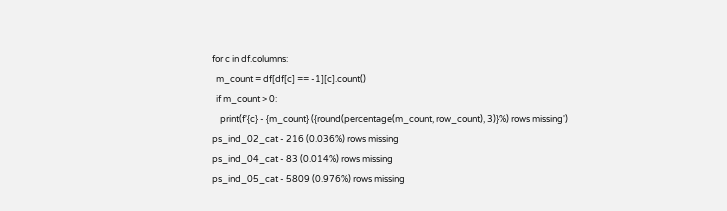for c in df.columns:
  m_count = df[df[c] == -1][c].count()
  if m_count > 0:
    print(f'{c} - {m_count} ({round(percentage(m_count, row_count), 3)}%) rows missing')
ps_ind_02_cat - 216 (0.036%) rows missing
ps_ind_04_cat - 83 (0.014%) rows missing
ps_ind_05_cat - 5809 (0.976%) rows missing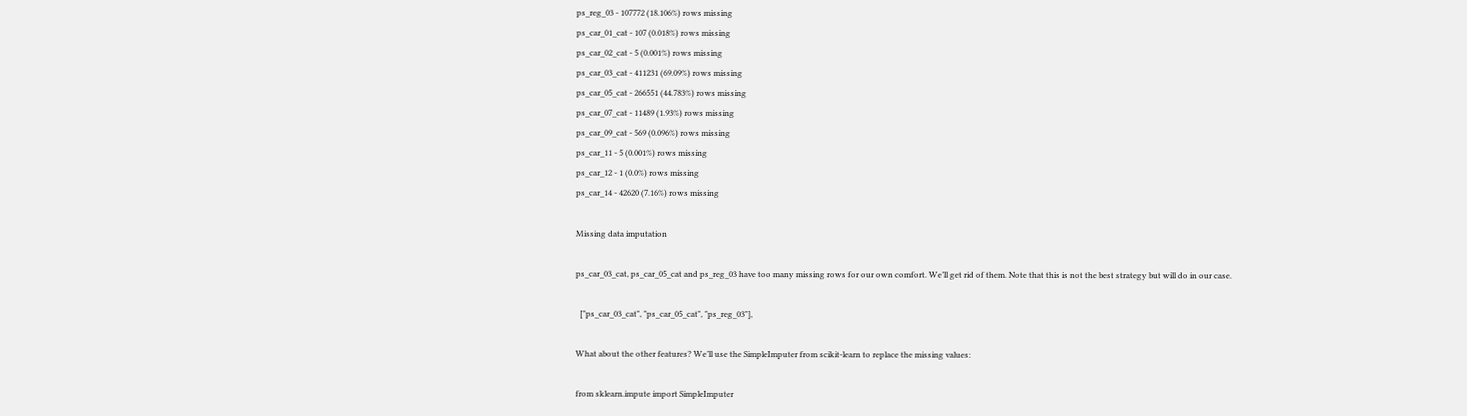ps_reg_03 - 107772 (18.106%) rows missing
ps_car_01_cat - 107 (0.018%) rows missing
ps_car_02_cat - 5 (0.001%) rows missing
ps_car_03_cat - 411231 (69.09%) rows missing
ps_car_05_cat - 266551 (44.783%) rows missing
ps_car_07_cat - 11489 (1.93%) rows missing
ps_car_09_cat - 569 (0.096%) rows missing
ps_car_11 - 5 (0.001%) rows missing
ps_car_12 - 1 (0.0%) rows missing
ps_car_14 - 42620 (7.16%) rows missing

Missing data imputation

ps_car_03_cat, ps_car_05_cat and ps_reg_03 have too many missing rows for our own comfort. We’ll get rid of them. Note that this is not the best strategy but will do in our case.

  ["ps_car_03_cat", "ps_car_05_cat", "ps_reg_03"],

What about the other features? We’ll use the SimpleImputer from scikit-learn to replace the missing values:

from sklearn.impute import SimpleImputer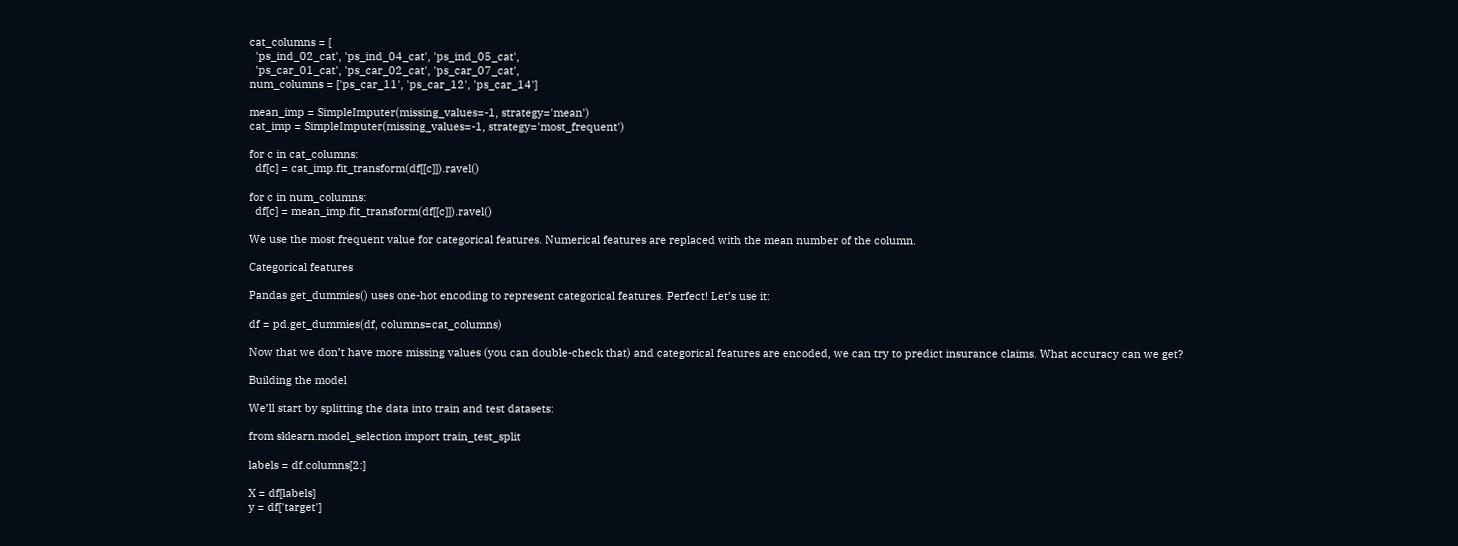cat_columns = [
  'ps_ind_02_cat', 'ps_ind_04_cat', 'ps_ind_05_cat',
  'ps_car_01_cat', 'ps_car_02_cat', 'ps_car_07_cat',
num_columns = ['ps_car_11', 'ps_car_12', 'ps_car_14']

mean_imp = SimpleImputer(missing_values=-1, strategy='mean')
cat_imp = SimpleImputer(missing_values=-1, strategy='most_frequent')

for c in cat_columns:
  df[c] = cat_imp.fit_transform(df[[c]]).ravel()

for c in num_columns:
  df[c] = mean_imp.fit_transform(df[[c]]).ravel()

We use the most frequent value for categorical features. Numerical features are replaced with the mean number of the column.

Categorical features

Pandas get_dummies() uses one-hot encoding to represent categorical features. Perfect! Let’s use it:

df = pd.get_dummies(df, columns=cat_columns)

Now that we don’t have more missing values (you can double-check that) and categorical features are encoded, we can try to predict insurance claims. What accuracy can we get?

Building the model

We’ll start by splitting the data into train and test datasets:

from sklearn.model_selection import train_test_split

labels = df.columns[2:]

X = df[labels]
y = df['target']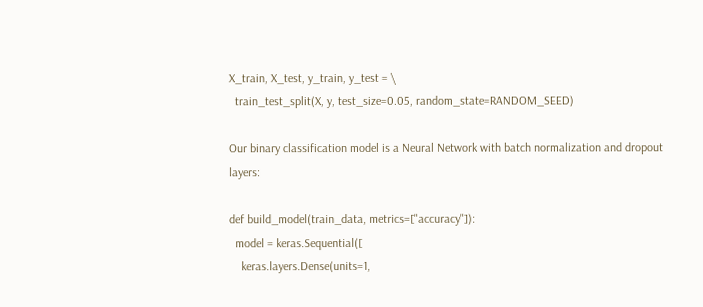X_train, X_test, y_train, y_test = \
  train_test_split(X, y, test_size=0.05, random_state=RANDOM_SEED)

Our binary classification model is a Neural Network with batch normalization and dropout layers:

def build_model(train_data, metrics=["accuracy"]):
  model = keras.Sequential([
    keras.layers.Dense(units=1,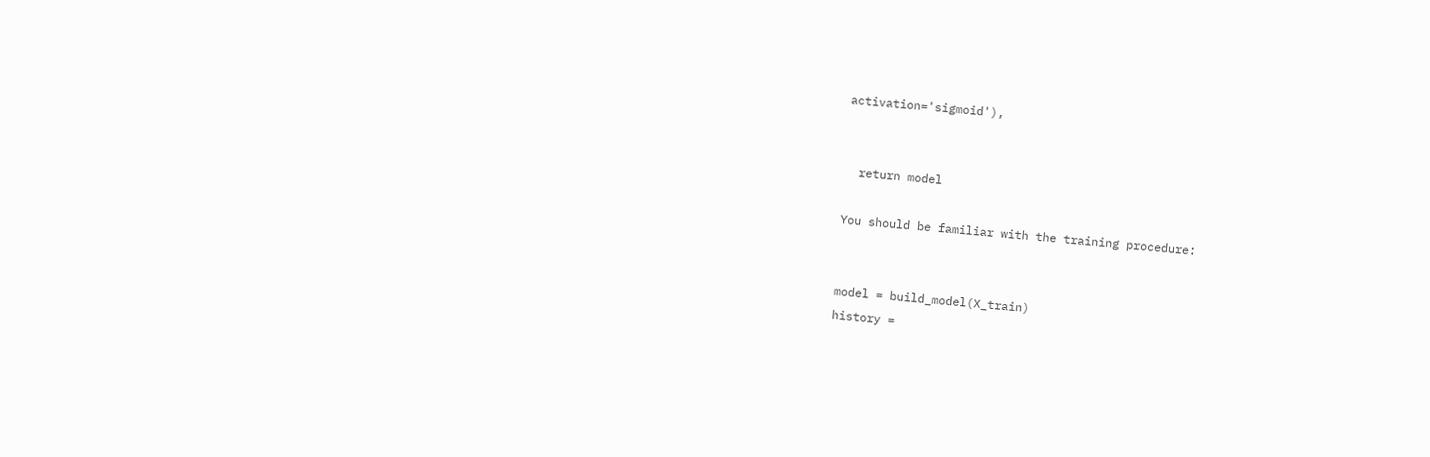activation='sigmoid'),


  return model

You should be familiar with the training procedure:


model = build_model(X_train)
history =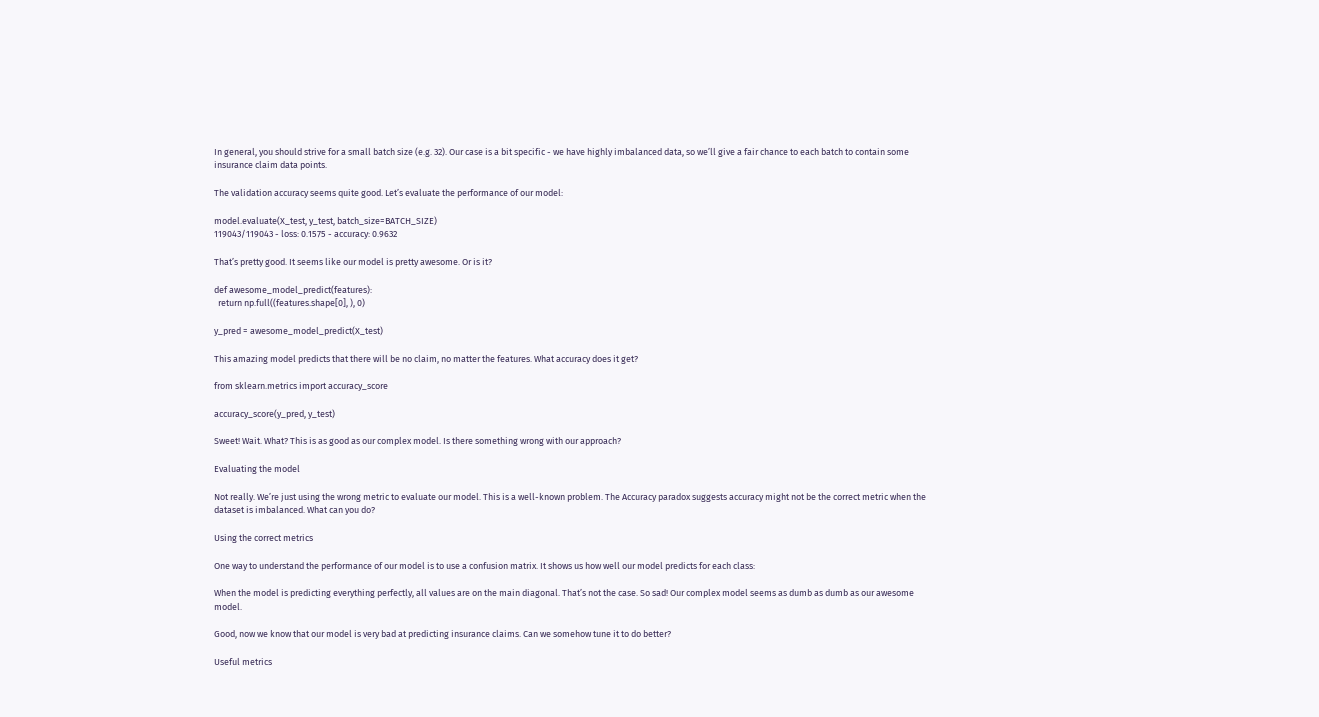In general, you should strive for a small batch size (e.g. 32). Our case is a bit specific - we have highly imbalanced data, so we’ll give a fair chance to each batch to contain some insurance claim data points.

The validation accuracy seems quite good. Let’s evaluate the performance of our model:

model.evaluate(X_test, y_test, batch_size=BATCH_SIZE)
119043/119043 - loss: 0.1575 - accuracy: 0.9632

That’s pretty good. It seems like our model is pretty awesome. Or is it?

def awesome_model_predict(features):
  return np.full((features.shape[0], ), 0)

y_pred = awesome_model_predict(X_test)

This amazing model predicts that there will be no claim, no matter the features. What accuracy does it get?

from sklearn.metrics import accuracy_score

accuracy_score(y_pred, y_test)

Sweet! Wait. What? This is as good as our complex model. Is there something wrong with our approach?

Evaluating the model

Not really. We’re just using the wrong metric to evaluate our model. This is a well-known problem. The Accuracy paradox suggests accuracy might not be the correct metric when the dataset is imbalanced. What can you do?

Using the correct metrics

One way to understand the performance of our model is to use a confusion matrix. It shows us how well our model predicts for each class:

When the model is predicting everything perfectly, all values are on the main diagonal. That’s not the case. So sad! Our complex model seems as dumb as dumb as our awesome model.

Good, now we know that our model is very bad at predicting insurance claims. Can we somehow tune it to do better?

Useful metrics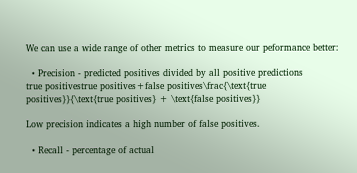We can use a wide range of other metrics to measure our peformance better:

  • Precision - predicted positives divided by all positive predictions
true positivestrue positives+false positives\frac{\text{true positives}}{\text{true positives} + \text{false positives}}

Low precision indicates a high number of false positives.

  • Recall - percentage of actual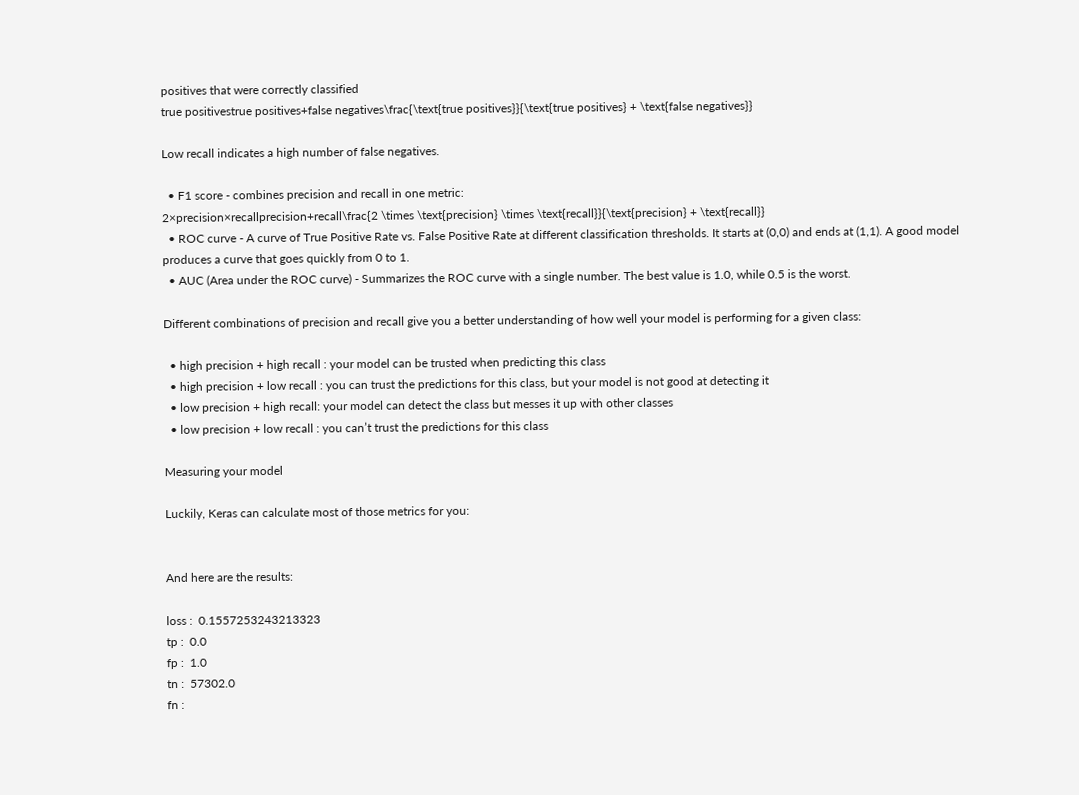positives that were correctly classified
true positivestrue positives+false negatives\frac{\text{true positives}}{\text{true positives} + \text{false negatives}}

Low recall indicates a high number of false negatives.

  • F1 score - combines precision and recall in one metric:
2×precision×recallprecision+recall\frac{2 \times \text{precision} \times \text{recall}}{\text{precision} + \text{recall}}
  • ROC curve - A curve of True Positive Rate vs. False Positive Rate at different classification thresholds. It starts at (0,0) and ends at (1,1). A good model produces a curve that goes quickly from 0 to 1.
  • AUC (Area under the ROC curve) - Summarizes the ROC curve with a single number. The best value is 1.0, while 0.5 is the worst.

Different combinations of precision and recall give you a better understanding of how well your model is performing for a given class:

  • high precision + high recall : your model can be trusted when predicting this class
  • high precision + low recall : you can trust the predictions for this class, but your model is not good at detecting it
  • low precision + high recall: your model can detect the class but messes it up with other classes
  • low precision + low recall : you can’t trust the predictions for this class

Measuring your model

Luckily, Keras can calculate most of those metrics for you:


And here are the results:

loss :  0.1557253243213323
tp :  0.0
fp :  1.0
tn :  57302.0
fn :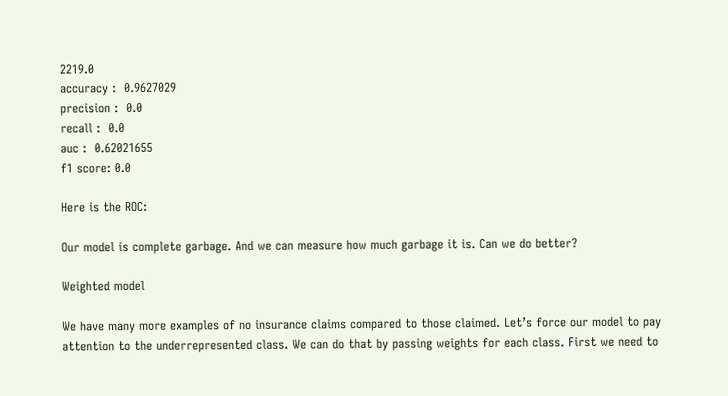2219.0
accuracy :  0.9627029
precision :  0.0
recall :  0.0
auc :  0.62021655
f1 score: 0.0

Here is the ROC:

Our model is complete garbage. And we can measure how much garbage it is. Can we do better?

Weighted model

We have many more examples of no insurance claims compared to those claimed. Let’s force our model to pay attention to the underrepresented class. We can do that by passing weights for each class. First we need to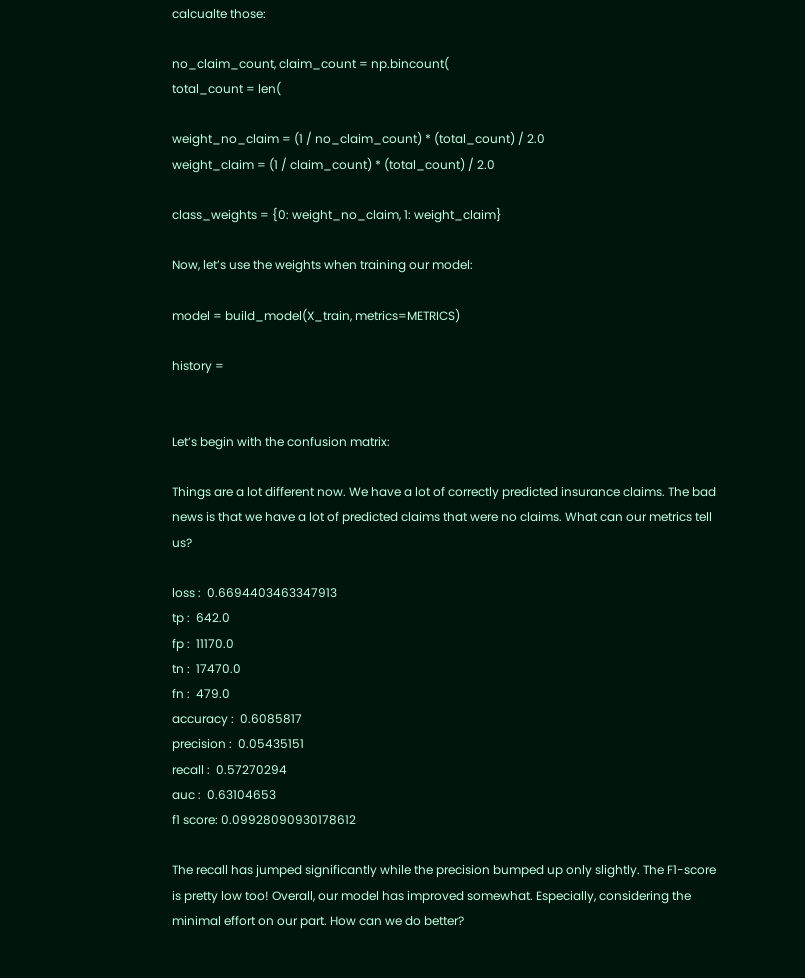calcualte those:

no_claim_count, claim_count = np.bincount(
total_count = len(

weight_no_claim = (1 / no_claim_count) * (total_count) / 2.0
weight_claim = (1 / claim_count) * (total_count) / 2.0

class_weights = {0: weight_no_claim, 1: weight_claim}

Now, let’s use the weights when training our model:

model = build_model(X_train, metrics=METRICS)

history =


Let’s begin with the confusion matrix:

Things are a lot different now. We have a lot of correctly predicted insurance claims. The bad news is that we have a lot of predicted claims that were no claims. What can our metrics tell us?

loss :  0.6694403463347913
tp :  642.0
fp :  11170.0
tn :  17470.0
fn :  479.0
accuracy :  0.6085817
precision :  0.05435151
recall :  0.57270294
auc :  0.63104653
f1 score: 0.09928090930178612

The recall has jumped significantly while the precision bumped up only slightly. The F1-score is pretty low too! Overall, our model has improved somewhat. Especially, considering the minimal effort on our part. How can we do better?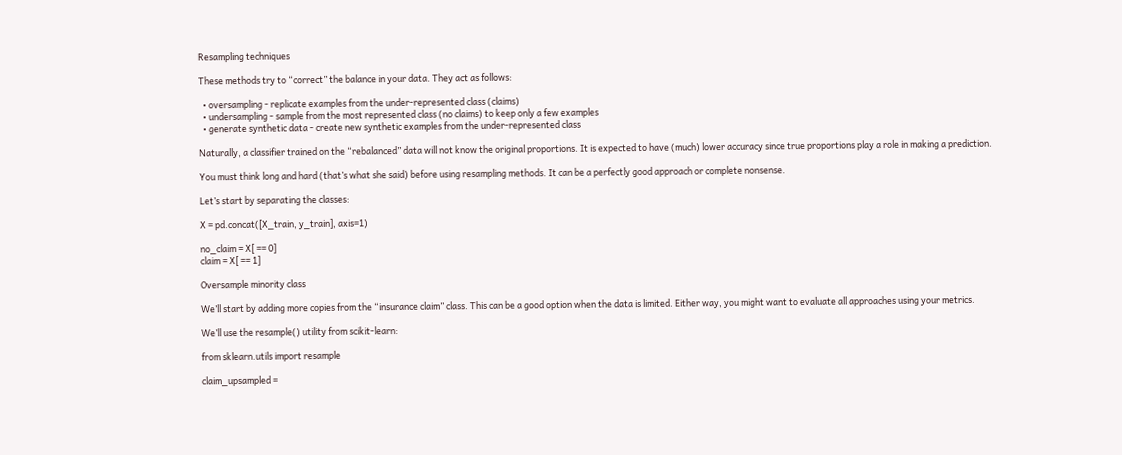Resampling techniques

These methods try to “correct” the balance in your data. They act as follows:

  • oversampling - replicate examples from the under-represented class (claims)
  • undersampling - sample from the most represented class (no claims) to keep only a few examples
  • generate synthetic data - create new synthetic examples from the under-represented class

Naturally, a classifier trained on the “rebalanced” data will not know the original proportions. It is expected to have (much) lower accuracy since true proportions play a role in making a prediction.

You must think long and hard (that’s what she said) before using resampling methods. It can be a perfectly good approach or complete nonsense.

Let’s start by separating the classes:

X = pd.concat([X_train, y_train], axis=1)

no_claim = X[ == 0]
claim = X[ == 1]

Oversample minority class

We’ll start by adding more copies from the “insurance claim” class. This can be a good option when the data is limited. Either way, you might want to evaluate all approaches using your metrics.

We’ll use the resample() utility from scikit-learn:

from sklearn.utils import resample

claim_upsampled =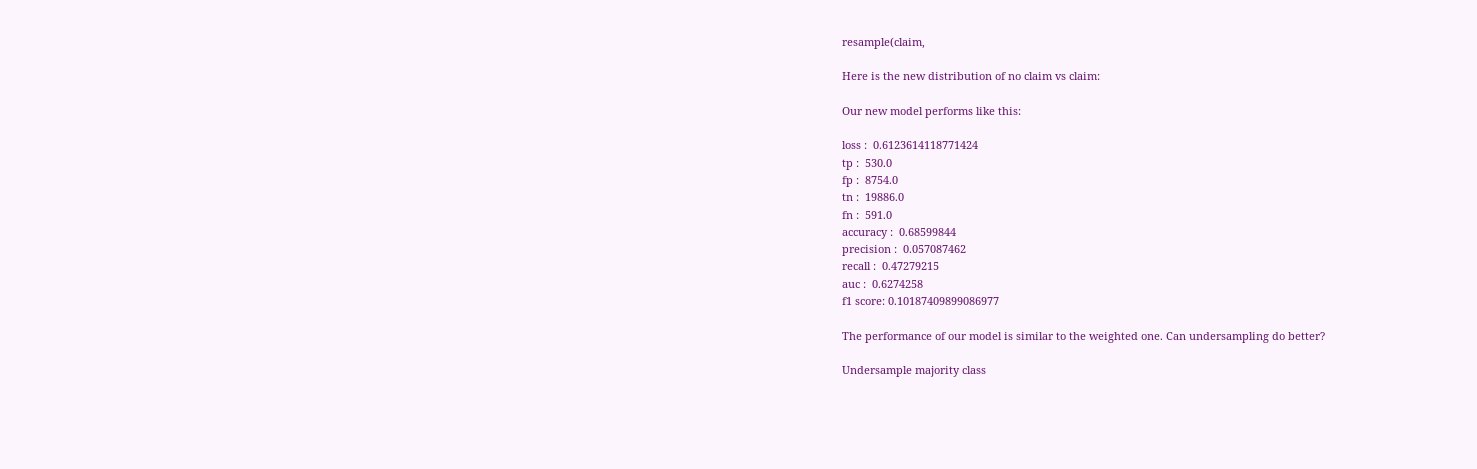resample(claim,

Here is the new distribution of no claim vs claim:

Our new model performs like this:

loss :  0.6123614118771424
tp :  530.0
fp :  8754.0
tn :  19886.0
fn :  591.0
accuracy :  0.68599844
precision :  0.057087462
recall :  0.47279215
auc :  0.6274258
f1 score: 0.10187409899086977

The performance of our model is similar to the weighted one. Can undersampling do better?

Undersample majority class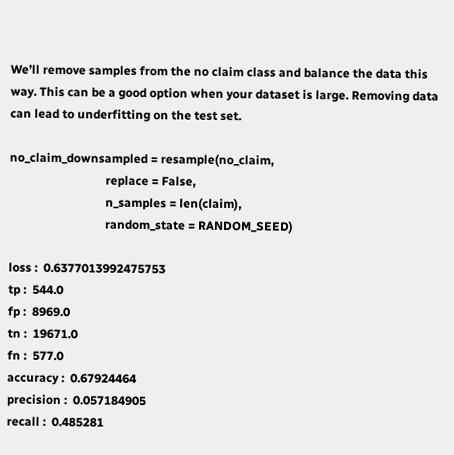We’ll remove samples from the no claim class and balance the data this way. This can be a good option when your dataset is large. Removing data can lead to underfitting on the test set.

no_claim_downsampled = resample(no_claim,
                                replace = False,
                                n_samples = len(claim),
                                random_state = RANDOM_SEED)

loss :  0.6377013992475753
tp :  544.0
fp :  8969.0
tn :  19671.0
fn :  577.0
accuracy :  0.67924464
precision :  0.057184905
recall :  0.485281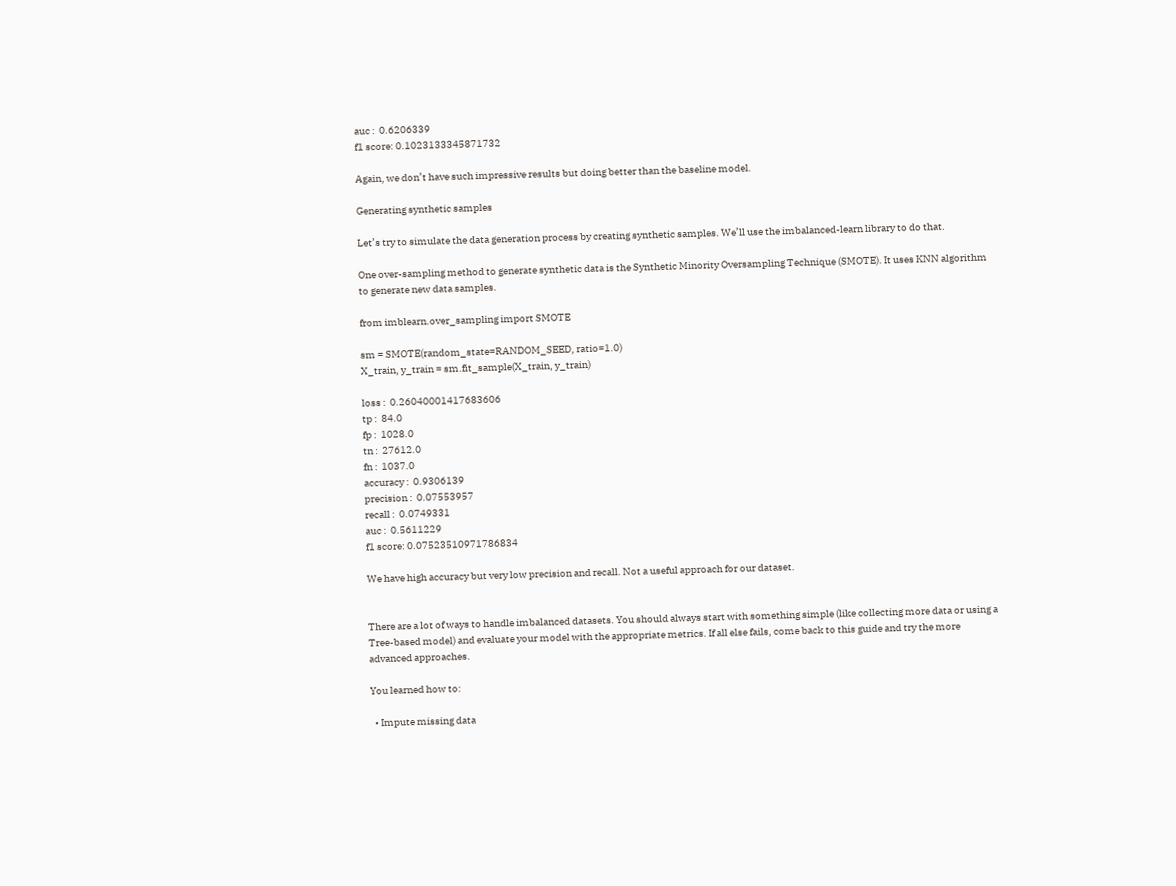auc :  0.6206339
f1 score: 0.1023133345871732

Again, we don’t have such impressive results but doing better than the baseline model.

Generating synthetic samples

Let’s try to simulate the data generation process by creating synthetic samples. We’ll use the imbalanced-learn library to do that.

One over-sampling method to generate synthetic data is the Synthetic Minority Oversampling Technique (SMOTE). It uses KNN algorithm to generate new data samples.

from imblearn.over_sampling import SMOTE

sm = SMOTE(random_state=RANDOM_SEED, ratio=1.0)
X_train, y_train = sm.fit_sample(X_train, y_train)

loss :  0.26040001417683606
tp :  84.0
fp :  1028.0
tn :  27612.0
fn :  1037.0
accuracy :  0.9306139
precision :  0.07553957
recall :  0.0749331
auc :  0.5611229
f1 score: 0.07523510971786834

We have high accuracy but very low precision and recall. Not a useful approach for our dataset.


There are a lot of ways to handle imbalanced datasets. You should always start with something simple (like collecting more data or using a Tree-based model) and evaluate your model with the appropriate metrics. If all else fails, come back to this guide and try the more advanced approaches.

You learned how to:

  • Impute missing data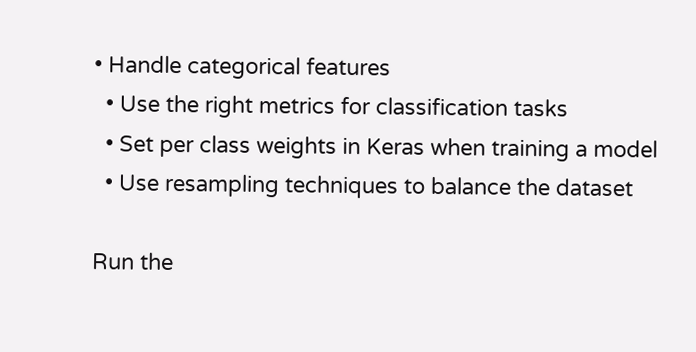• Handle categorical features
  • Use the right metrics for classification tasks
  • Set per class weights in Keras when training a model
  • Use resampling techniques to balance the dataset

Run the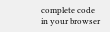complete code in your browser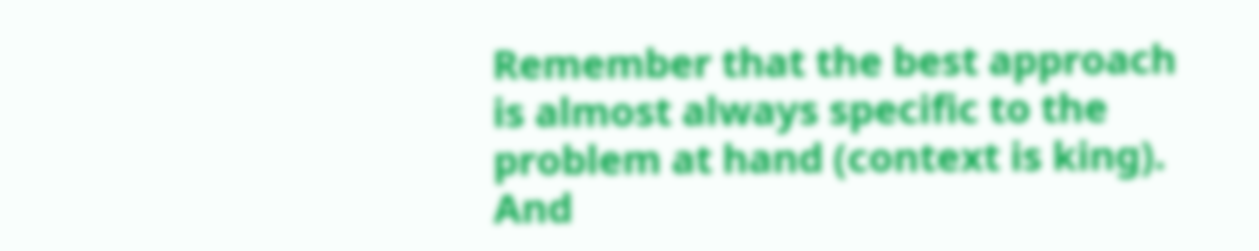Remember that the best approach is almost always specific to the problem at hand (context is king). And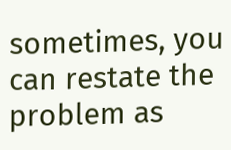sometimes, you can restate the problem as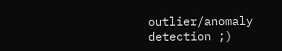outlier/anomaly detection ;)